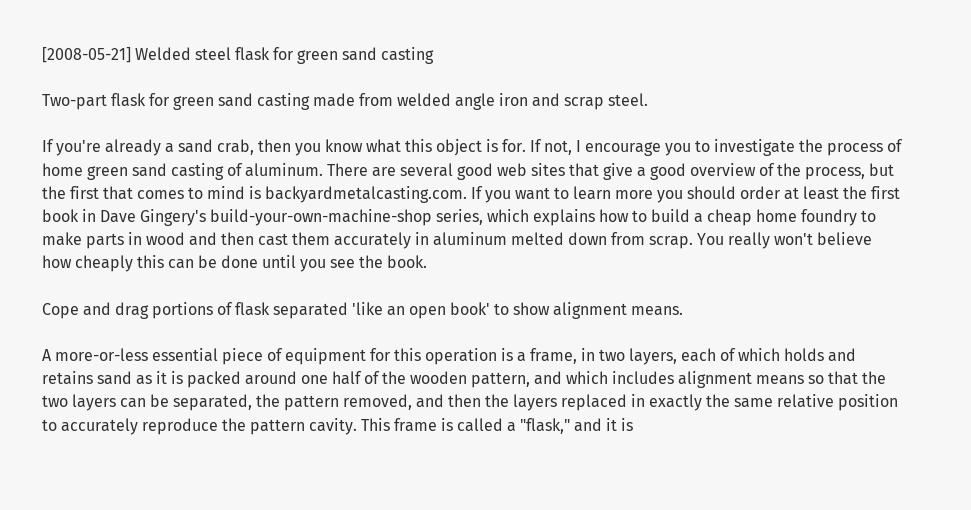[2008-05-21] Welded steel flask for green sand casting

Two-part flask for green sand casting made from welded angle iron and scrap steel.

If you're already a sand crab, then you know what this object is for. If not, I encourage you to investigate the process of home green sand casting of aluminum. There are several good web sites that give a good overview of the process, but the first that comes to mind is backyardmetalcasting.com. If you want to learn more you should order at least the first book in Dave Gingery's build-your-own-machine-shop series, which explains how to build a cheap home foundry to make parts in wood and then cast them accurately in aluminum melted down from scrap. You really won't believe how cheaply this can be done until you see the book.

Cope and drag portions of flask separated 'like an open book' to show alignment means.

A more-or-less essential piece of equipment for this operation is a frame, in two layers, each of which holds and retains sand as it is packed around one half of the wooden pattern, and which includes alignment means so that the two layers can be separated, the pattern removed, and then the layers replaced in exactly the same relative position to accurately reproduce the pattern cavity. This frame is called a "flask," and it is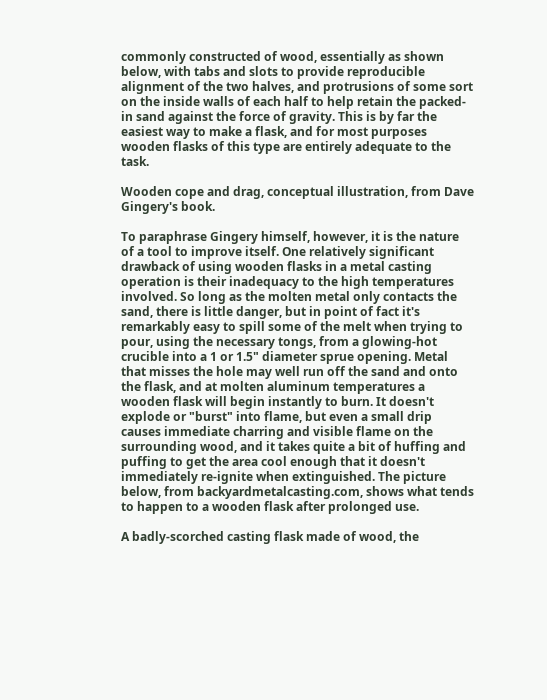commonly constructed of wood, essentially as shown below, with tabs and slots to provide reproducible alignment of the two halves, and protrusions of some sort on the inside walls of each half to help retain the packed-in sand against the force of gravity. This is by far the easiest way to make a flask, and for most purposes wooden flasks of this type are entirely adequate to the task.

Wooden cope and drag, conceptual illustration, from Dave Gingery's book.

To paraphrase Gingery himself, however, it is the nature of a tool to improve itself. One relatively significant drawback of using wooden flasks in a metal casting operation is their inadequacy to the high temperatures involved. So long as the molten metal only contacts the sand, there is little danger, but in point of fact it's remarkably easy to spill some of the melt when trying to pour, using the necessary tongs, from a glowing-hot crucible into a 1 or 1.5" diameter sprue opening. Metal that misses the hole may well run off the sand and onto the flask, and at molten aluminum temperatures a wooden flask will begin instantly to burn. It doesn't explode or "burst" into flame, but even a small drip causes immediate charring and visible flame on the surrounding wood, and it takes quite a bit of huffing and puffing to get the area cool enough that it doesn't immediately re-ignite when extinguished. The picture below, from backyardmetalcasting.com, shows what tends to happen to a wooden flask after prolonged use.

A badly-scorched casting flask made of wood, the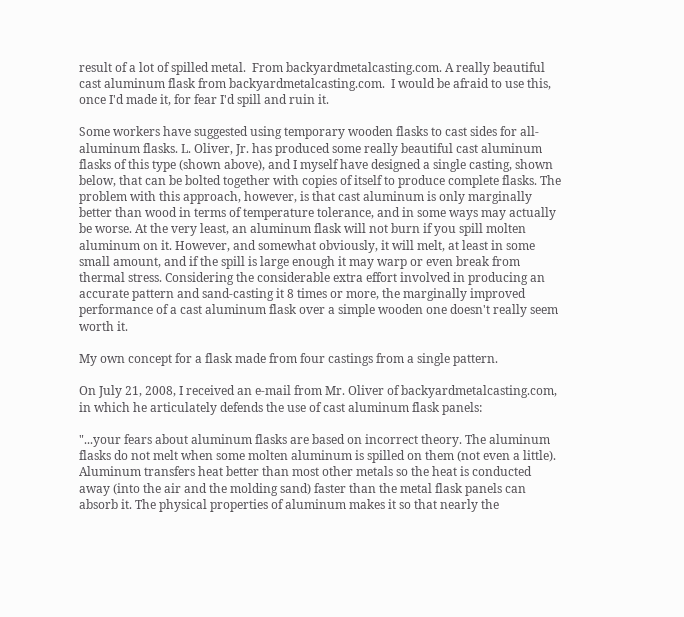result of a lot of spilled metal.  From backyardmetalcasting.com. A really beautiful cast aluminum flask from backyardmetalcasting.com.  I would be afraid to use this, once I'd made it, for fear I'd spill and ruin it.

Some workers have suggested using temporary wooden flasks to cast sides for all-aluminum flasks. L. Oliver, Jr. has produced some really beautiful cast aluminum flasks of this type (shown above), and I myself have designed a single casting, shown below, that can be bolted together with copies of itself to produce complete flasks. The problem with this approach, however, is that cast aluminum is only marginally better than wood in terms of temperature tolerance, and in some ways may actually be worse. At the very least, an aluminum flask will not burn if you spill molten aluminum on it. However, and somewhat obviously, it will melt, at least in some small amount, and if the spill is large enough it may warp or even break from thermal stress. Considering the considerable extra effort involved in producing an accurate pattern and sand-casting it 8 times or more, the marginally improved performance of a cast aluminum flask over a simple wooden one doesn't really seem worth it.

My own concept for a flask made from four castings from a single pattern.

On July 21, 2008, I received an e-mail from Mr. Oliver of backyardmetalcasting.com, in which he articulately defends the use of cast aluminum flask panels:

"...your fears about aluminum flasks are based on incorrect theory. The aluminum flasks do not melt when some molten aluminum is spilled on them (not even a little). Aluminum transfers heat better than most other metals so the heat is conducted away (into the air and the molding sand) faster than the metal flask panels can absorb it. The physical properties of aluminum makes it so that nearly the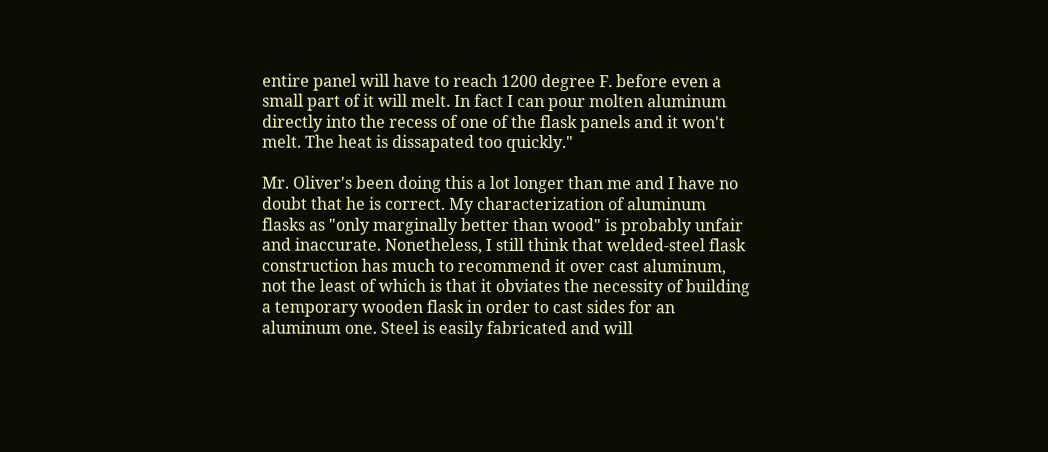entire panel will have to reach 1200 degree F. before even a small part of it will melt. In fact I can pour molten aluminum directly into the recess of one of the flask panels and it won't melt. The heat is dissapated too quickly."

Mr. Oliver's been doing this a lot longer than me and I have no doubt that he is correct. My characterization of aluminum flasks as "only marginally better than wood" is probably unfair and inaccurate. Nonetheless, I still think that welded-steel flask construction has much to recommend it over cast aluminum, not the least of which is that it obviates the necessity of building a temporary wooden flask in order to cast sides for an aluminum one. Steel is easily fabricated and will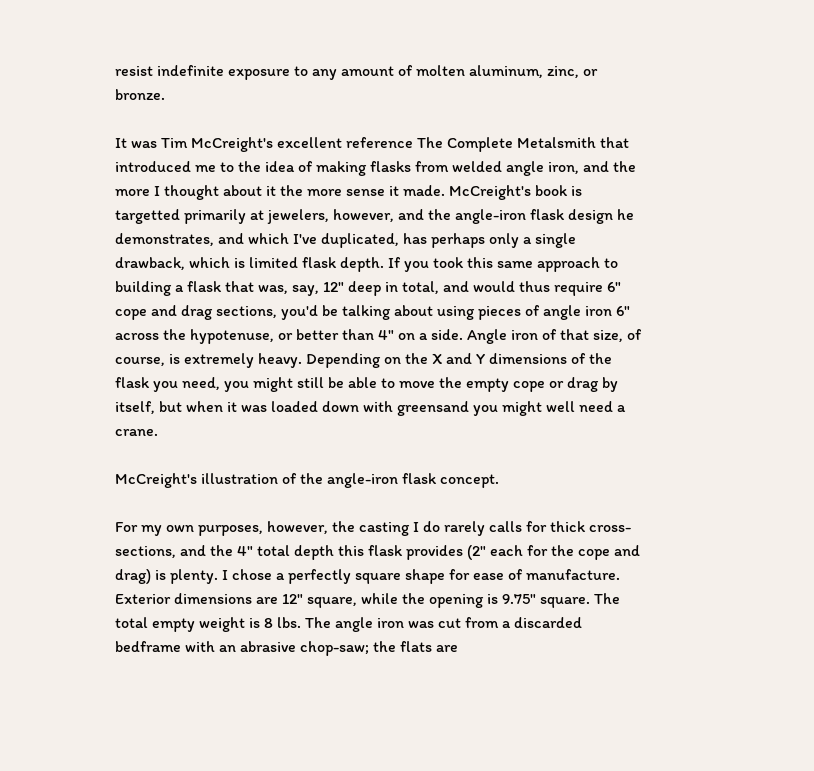resist indefinite exposure to any amount of molten aluminum, zinc, or bronze.

It was Tim McCreight's excellent reference The Complete Metalsmith that introduced me to the idea of making flasks from welded angle iron, and the more I thought about it the more sense it made. McCreight's book is targetted primarily at jewelers, however, and the angle-iron flask design he demonstrates, and which I've duplicated, has perhaps only a single drawback, which is limited flask depth. If you took this same approach to building a flask that was, say, 12" deep in total, and would thus require 6" cope and drag sections, you'd be talking about using pieces of angle iron 6" across the hypotenuse, or better than 4" on a side. Angle iron of that size, of course, is extremely heavy. Depending on the X and Y dimensions of the flask you need, you might still be able to move the empty cope or drag by itself, but when it was loaded down with greensand you might well need a crane.

McCreight's illustration of the angle-iron flask concept.

For my own purposes, however, the casting I do rarely calls for thick cross-sections, and the 4" total depth this flask provides (2" each for the cope and drag) is plenty. I chose a perfectly square shape for ease of manufacture. Exterior dimensions are 12" square, while the opening is 9.75" square. The total empty weight is 8 lbs. The angle iron was cut from a discarded bedframe with an abrasive chop-saw; the flats are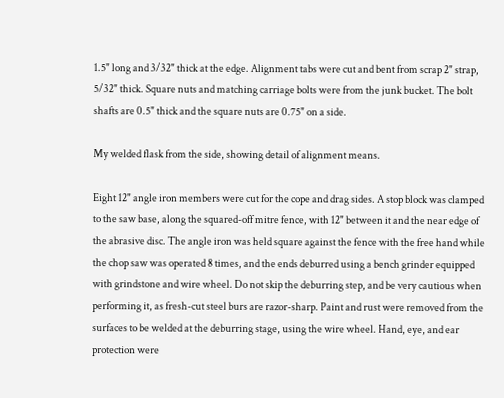1.5" long and 3/32" thick at the edge. Alignment tabs were cut and bent from scrap 2" strap, 5/32" thick. Square nuts and matching carriage bolts were from the junk bucket. The bolt shafts are 0.5" thick and the square nuts are 0.75" on a side.

My welded flask from the side, showing detail of alignment means.

Eight 12" angle iron members were cut for the cope and drag sides. A stop block was clamped to the saw base, along the squared-off mitre fence, with 12" between it and the near edge of the abrasive disc. The angle iron was held square against the fence with the free hand while the chop saw was operated 8 times, and the ends deburred using a bench grinder equipped with grindstone and wire wheel. Do not skip the deburring step, and be very cautious when performing it, as fresh-cut steel burs are razor-sharp. Paint and rust were removed from the surfaces to be welded at the deburring stage, using the wire wheel. Hand, eye, and ear protection were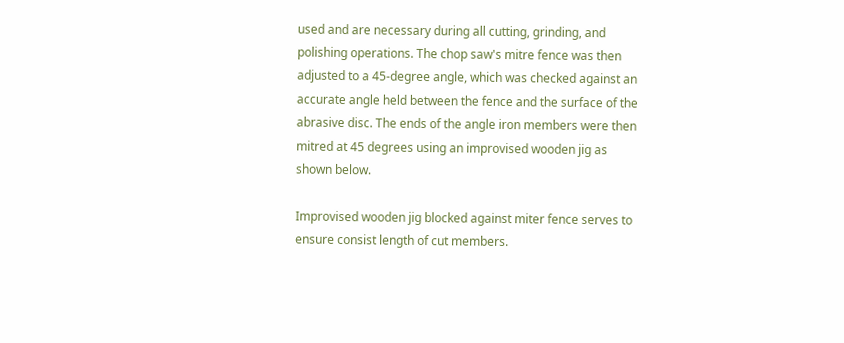used and are necessary during all cutting, grinding, and polishing operations. The chop saw's mitre fence was then adjusted to a 45-degree angle, which was checked against an accurate angle held between the fence and the surface of the abrasive disc. The ends of the angle iron members were then mitred at 45 degrees using an improvised wooden jig as shown below.

Improvised wooden jig blocked against miter fence serves to ensure consist length of cut members.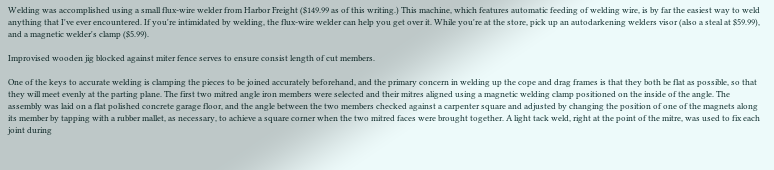Welding was accomplished using a small flux-wire welder from Harbor Freight ($149.99 as of this writing.) This machine, which features automatic feeding of welding wire, is by far the easiest way to weld anything that I've ever encountered. If you're intimidated by welding, the flux-wire welder can help you get over it. While you're at the store, pick up an autodarkening welders visor (also a steal at $59.99), and a magnetic welder's clamp ($5.99).

Improvised wooden jig blocked against miter fence serves to ensure consist length of cut members.

One of the keys to accurate welding is clamping the pieces to be joined accurately beforehand, and the primary concern in welding up the cope and drag frames is that they both be flat as possible, so that they will meet evenly at the parting plane. The first two mitred angle iron members were selected and their mitres aligned using a magnetic welding clamp positioned on the inside of the angle. The assembly was laid on a flat polished concrete garage floor, and the angle between the two members checked against a carpenter square and adjusted by changing the position of one of the magnets along its member by tapping with a rubber mallet, as necessary, to achieve a square corner when the two mitred faces were brought together. A light tack weld, right at the point of the mitre, was used to fix each joint during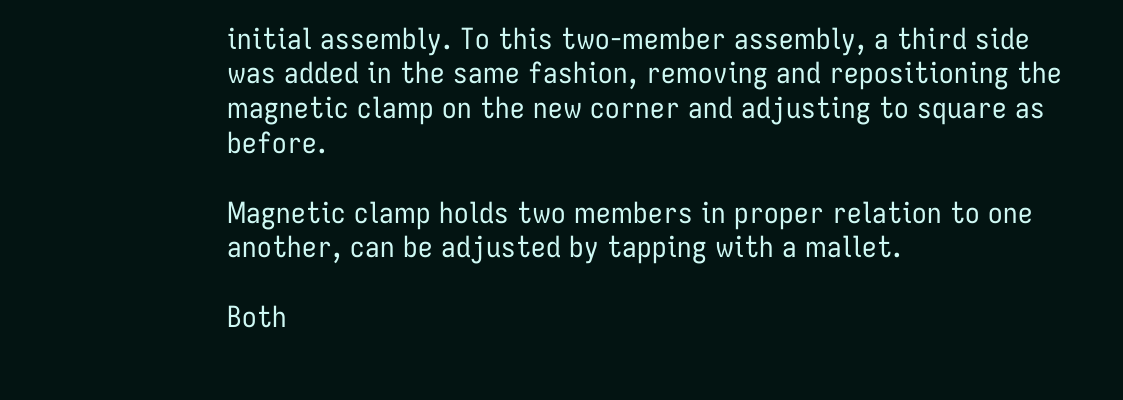initial assembly. To this two-member assembly, a third side was added in the same fashion, removing and repositioning the magnetic clamp on the new corner and adjusting to square as before.

Magnetic clamp holds two members in proper relation to one another, can be adjusted by tapping with a mallet.

Both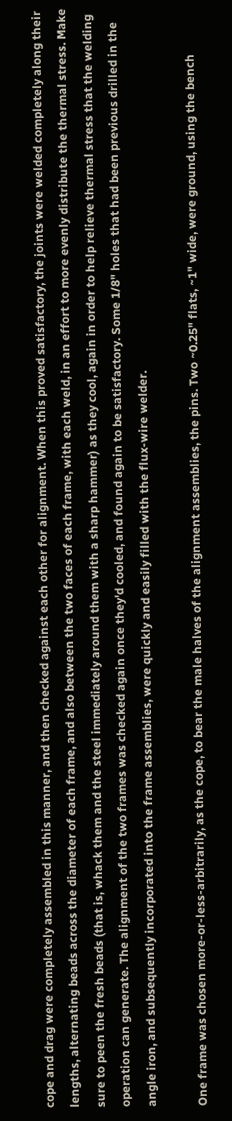cope and drag were completely assembled in this manner, and then checked against each other for alignment. When this proved satisfactory, the joints were welded completely along their lengths, alternating beads across the diameter of each frame, and also between the two faces of each frame, with each weld, in an effort to more evenly distribute the thermal stress. Make sure to peen the fresh beads (that is, whack them and the steel immediately around them with a sharp hammer) as they cool, again in order to help relieve thermal stress that the welding operation can generate. The alignment of the two frames was checked again once they'd cooled, and found again to be satisfactory. Some 1/8" holes that had been previous drilled in the angle iron, and subsequently incorporated into the frame assemblies, were quickly and easily filled with the flux-wire welder.

One frame was chosen more-or-less-arbitrarily, as the cope, to bear the male halves of the alignment assemblies, the pins. Two ~0.25" flats, ~1" wide, were ground, using the bench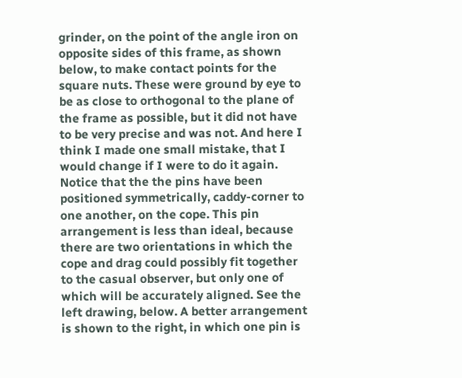grinder, on the point of the angle iron on opposite sides of this frame, as shown below, to make contact points for the square nuts. These were ground by eye to be as close to orthogonal to the plane of the frame as possible, but it did not have to be very precise and was not. And here I think I made one small mistake, that I would change if I were to do it again. Notice that the the pins have been positioned symmetrically, caddy-corner to one another, on the cope. This pin arrangement is less than ideal, because there are two orientations in which the cope and drag could possibly fit together to the casual observer, but only one of which will be accurately aligned. See the left drawing, below. A better arrangement is shown to the right, in which one pin is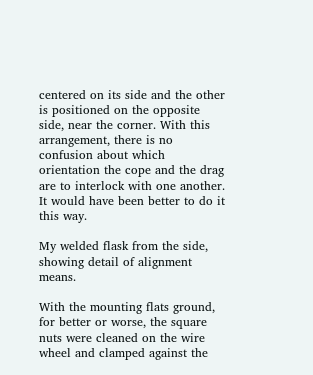centered on its side and the other is positioned on the opposite side, near the corner. With this arrangement, there is no confusion about which orientation the cope and the drag are to interlock with one another. It would have been better to do it this way.

My welded flask from the side, showing detail of alignment means.

With the mounting flats ground, for better or worse, the square nuts were cleaned on the wire wheel and clamped against the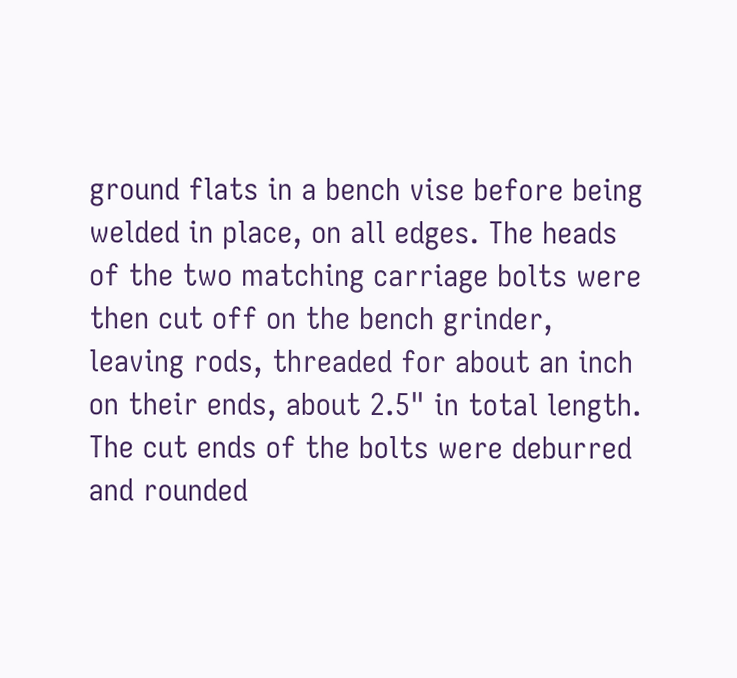ground flats in a bench vise before being welded in place, on all edges. The heads of the two matching carriage bolts were then cut off on the bench grinder, leaving rods, threaded for about an inch on their ends, about 2.5" in total length. The cut ends of the bolts were deburred and rounded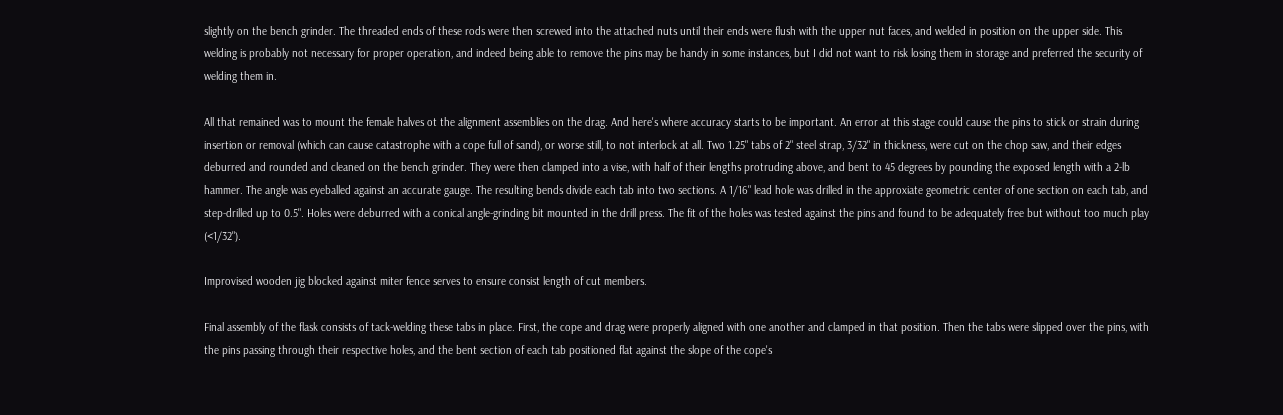slightly on the bench grinder. The threaded ends of these rods were then screwed into the attached nuts until their ends were flush with the upper nut faces, and welded in position on the upper side. This welding is probably not necessary for proper operation, and indeed being able to remove the pins may be handy in some instances, but I did not want to risk losing them in storage and preferred the security of welding them in.

All that remained was to mount the female halves ot the alignment assemblies on the drag. And here's where accuracy starts to be important. An error at this stage could cause the pins to stick or strain during insertion or removal (which can cause catastrophe with a cope full of sand), or worse still, to not interlock at all. Two 1.25" tabs of 2" steel strap, 3/32" in thickness, were cut on the chop saw, and their edges deburred and rounded and cleaned on the bench grinder. They were then clamped into a vise, with half of their lengths protruding above, and bent to 45 degrees by pounding the exposed length with a 2-lb hammer. The angle was eyeballed against an accurate gauge. The resulting bends divide each tab into two sections. A 1/16" lead hole was drilled in the approxiate geometric center of one section on each tab, and step-drilled up to 0.5". Holes were deburred with a conical angle-grinding bit mounted in the drill press. The fit of the holes was tested against the pins and found to be adequately free but without too much play (<1/32").

Improvised wooden jig blocked against miter fence serves to ensure consist length of cut members.

Final assembly of the flask consists of tack-welding these tabs in place. First, the cope and drag were properly aligned with one another and clamped in that position. Then the tabs were slipped over the pins, with the pins passing through their respective holes, and the bent section of each tab positioned flat against the slope of the cope's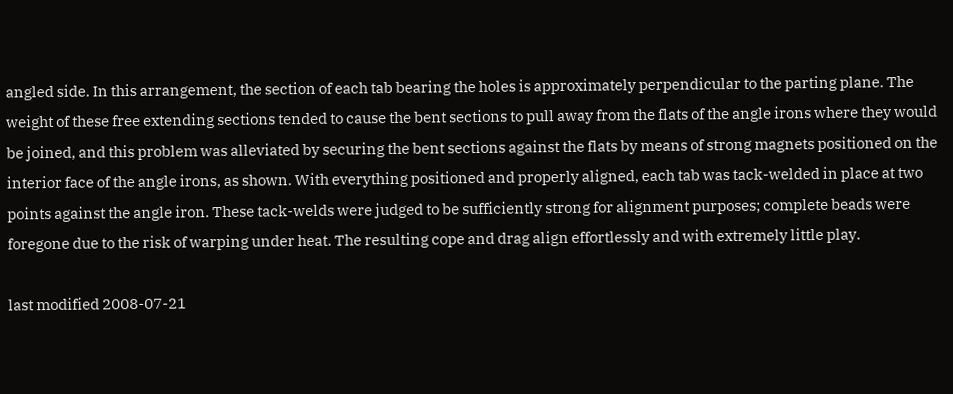angled side. In this arrangement, the section of each tab bearing the holes is approximately perpendicular to the parting plane. The weight of these free extending sections tended to cause the bent sections to pull away from the flats of the angle irons where they would be joined, and this problem was alleviated by securing the bent sections against the flats by means of strong magnets positioned on the interior face of the angle irons, as shown. With everything positioned and properly aligned, each tab was tack-welded in place at two points against the angle iron. These tack-welds were judged to be sufficiently strong for alignment purposes; complete beads were foregone due to the risk of warping under heat. The resulting cope and drag align effortlessly and with extremely little play.

last modified 2008-07-21